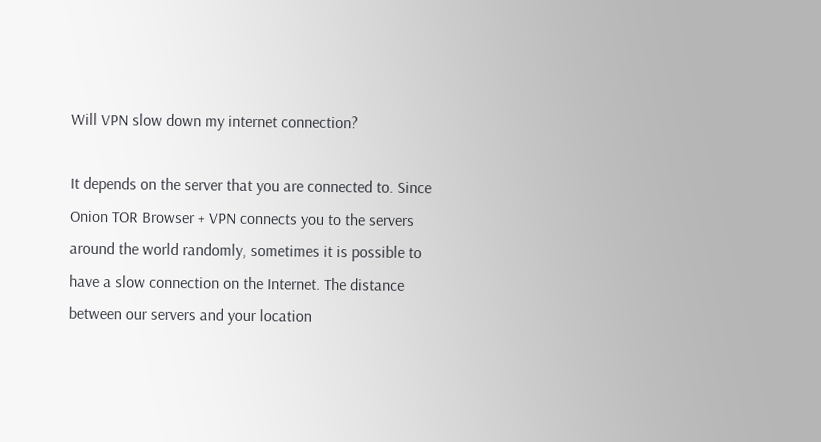Will VPN slow down my internet connection?

It depends on the server that you are connected to. Since Onion TOR Browser + VPN connects you to the servers around the world randomly, sometimes it is possible to have a slow connection on the Internet. The distance between our servers and your location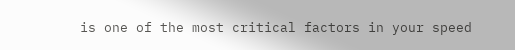is one of the most critical factors in your speed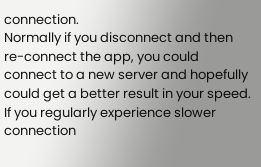connection.
Normally if you disconnect and then re-connect the app, you could connect to a new server and hopefully could get a better result in your speed. If you regularly experience slower connection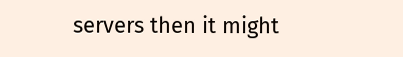servers then it might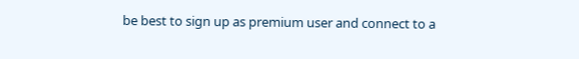be best to sign up as premium user and connect to a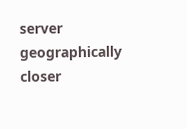server geographically closer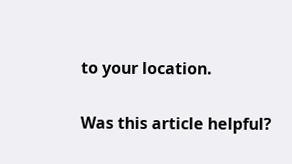to your location.

Was this article helpful?